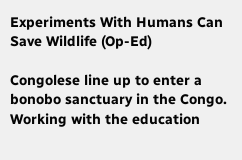Experiments With Humans Can Save Wildlife (Op-Ed)

Congolese line up to enter a bonobo sanctuary in the Congo.
Working with the education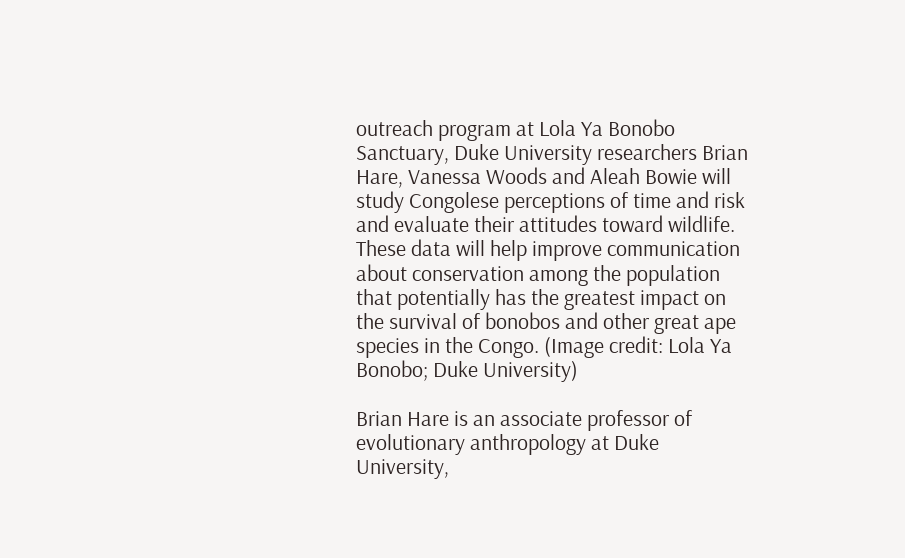outreach program at Lola Ya Bonobo Sanctuary, Duke University researchers Brian Hare, Vanessa Woods and Aleah Bowie will study Congolese perceptions of time and risk and evaluate their attitudes toward wildlife. These data will help improve communication about conservation among the population that potentially has the greatest impact on the survival of bonobos and other great ape species in the Congo. (Image credit: Lola Ya Bonobo; Duke University)

Brian Hare is an associate professor of evolutionary anthropology at Duke University,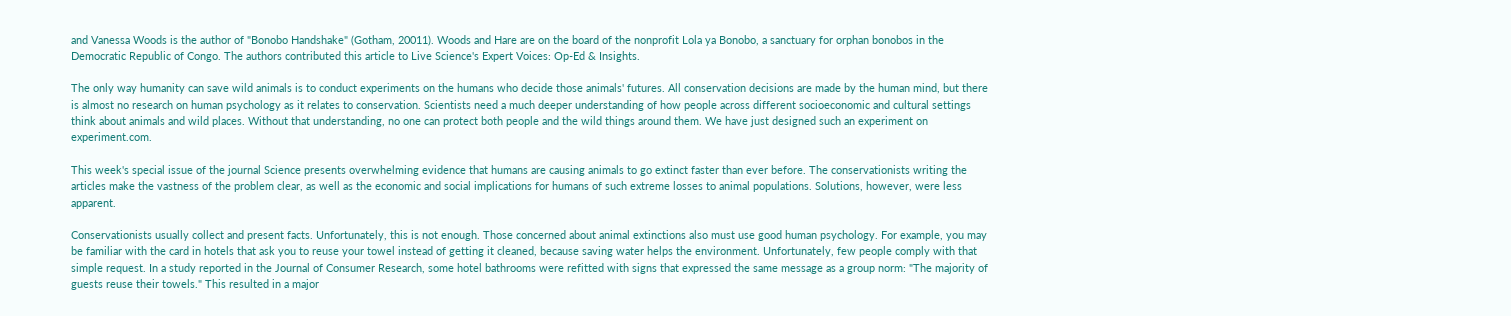and Vanessa Woods is the author of "Bonobo Handshake" (Gotham, 20011). Woods and Hare are on the board of the nonprofit Lola ya Bonobo, a sanctuary for orphan bonobos in the Democratic Republic of Congo. The authors contributed this article to Live Science's Expert Voices: Op-Ed & Insights.

The only way humanity can save wild animals is to conduct experiments on the humans who decide those animals' futures. All conservation decisions are made by the human mind, but there is almost no research on human psychology as it relates to conservation. Scientists need a much deeper understanding of how people across different socioeconomic and cultural settings think about animals and wild places. Without that understanding, no one can protect both people and the wild things around them. We have just designed such an experiment on experiment.com.

This week's special issue of the journal Science presents overwhelming evidence that humans are causing animals to go extinct faster than ever before. The conservationists writing the articles make the vastness of the problem clear, as well as the economic and social implications for humans of such extreme losses to animal populations. Solutions, however, were less apparent.

Conservationists usually collect and present facts. Unfortunately, this is not enough. Those concerned about animal extinctions also must use good human psychology. For example, you may be familiar with the card in hotels that ask you to reuse your towel instead of getting it cleaned, because saving water helps the environment. Unfortunately, few people comply with that simple request. In a study reported in the Journal of Consumer Research, some hotel bathrooms were refitted with signs that expressed the same message as a group norm: "The majority of guests reuse their towels." This resulted in a major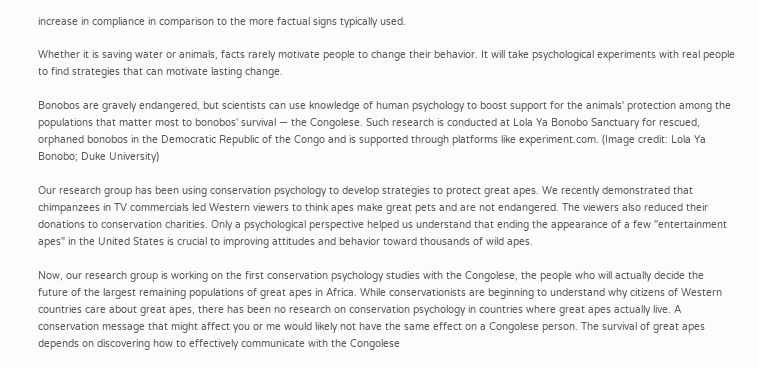increase in compliance in comparison to the more factual signs typically used.

Whether it is saving water or animals, facts rarely motivate people to change their behavior. It will take psychological experiments with real people to find strategies that can motivate lasting change.

Bonobos are gravely endangered, but scientists can use knowledge of human psychology to boost support for the animals' protection among the populations that matter most to bonobos' survival — the Congolese. Such research is conducted at Lola Ya Bonobo Sanctuary for rescued, orphaned bonobos in the Democratic Republic of the Congo and is supported through platforms like experiment.com. (Image credit: Lola Ya Bonobo; Duke University)

Our research group has been using conservation psychology to develop strategies to protect great apes. We recently demonstrated that chimpanzees in TV commercials led Western viewers to think apes make great pets and are not endangered. The viewers also reduced their donations to conservation charities. Only a psychological perspective helped us understand that ending the appearance of a few "entertainment apes" in the United States is crucial to improving attitudes and behavior toward thousands of wild apes.

Now, our research group is working on the first conservation psychology studies with the Congolese, the people who will actually decide the future of the largest remaining populations of great apes in Africa. While conservationists are beginning to understand why citizens of Western countries care about great apes, there has been no research on conservation psychology in countries where great apes actually live. A conservation message that might affect you or me would likely not have the same effect on a Congolese person. The survival of great apes depends on discovering how to effectively communicate with the Congolese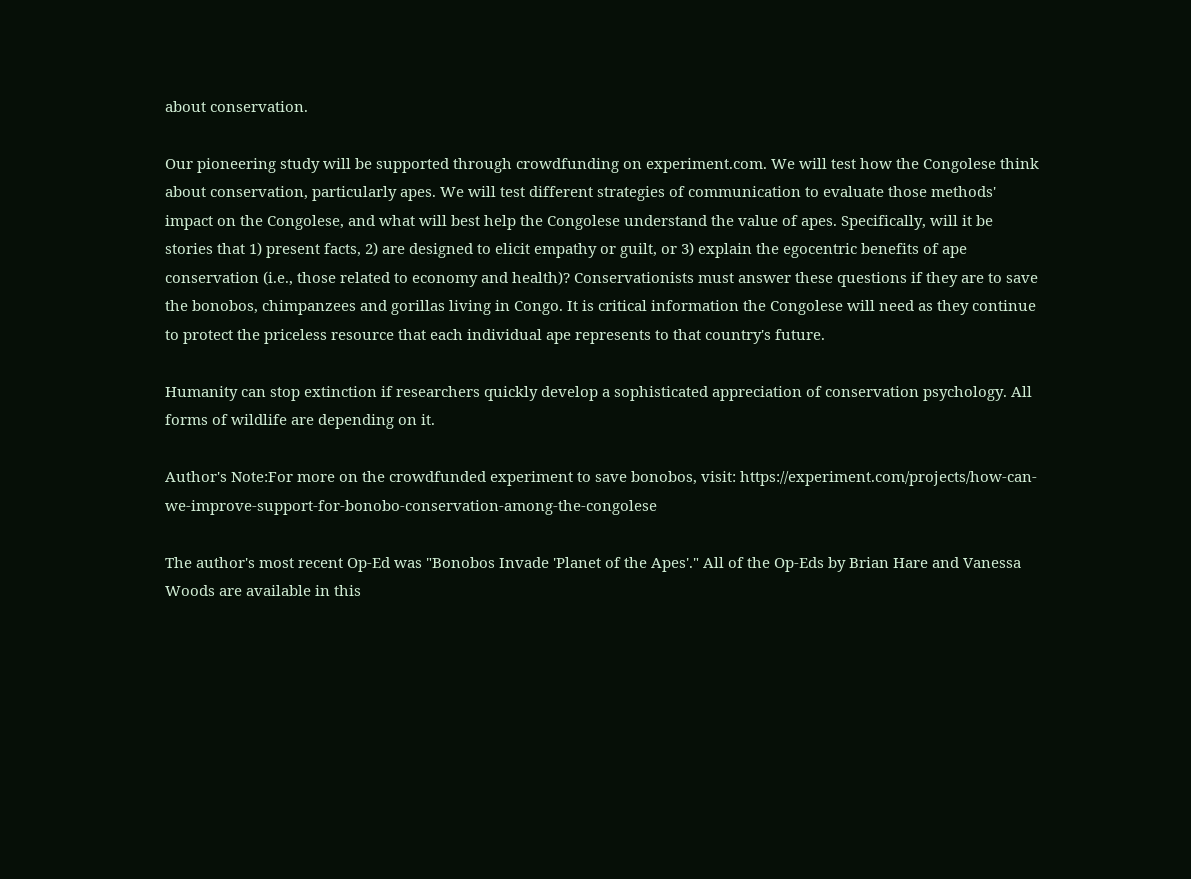about conservation.

Our pioneering study will be supported through crowdfunding on experiment.com. We will test how the Congolese think about conservation, particularly apes. We will test different strategies of communication to evaluate those methods' impact on the Congolese, and what will best help the Congolese understand the value of apes. Specifically, will it be stories that 1) present facts, 2) are designed to elicit empathy or guilt, or 3) explain the egocentric benefits of ape conservation (i.e., those related to economy and health)? Conservationists must answer these questions if they are to save the bonobos, chimpanzees and gorillas living in Congo. It is critical information the Congolese will need as they continue to protect the priceless resource that each individual ape represents to that country's future.

Humanity can stop extinction if researchers quickly develop a sophisticated appreciation of conservation psychology. All forms of wildlife are depending on it.

Author's Note:For more on the crowdfunded experiment to save bonobos, visit: https://experiment.com/projects/how-can-we-improve-support-for-bonobo-conservation-among-the-congolese

The author's most recent Op-Ed was "Bonobos Invade 'Planet of the Apes'." All of the Op-Eds by Brian Hare and Vanessa Woods are available in this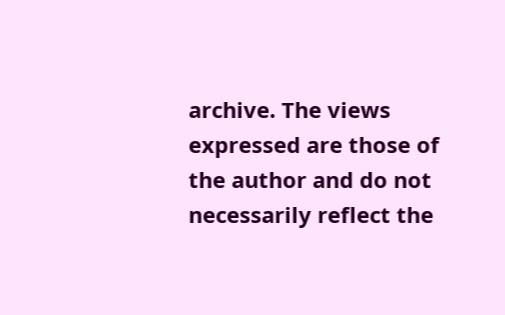archive. The views expressed are those of the author and do not necessarily reflect the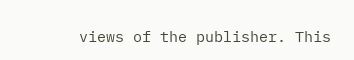views of the publisher. This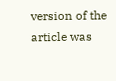version of the article was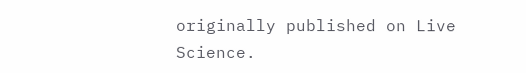originally published on Live Science.